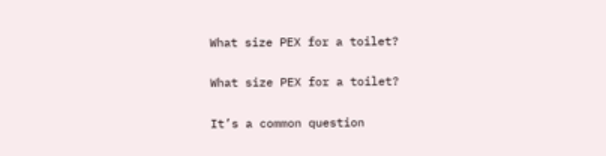What size PEX for a toilet?

What size PEX for a toilet?

It’s a common question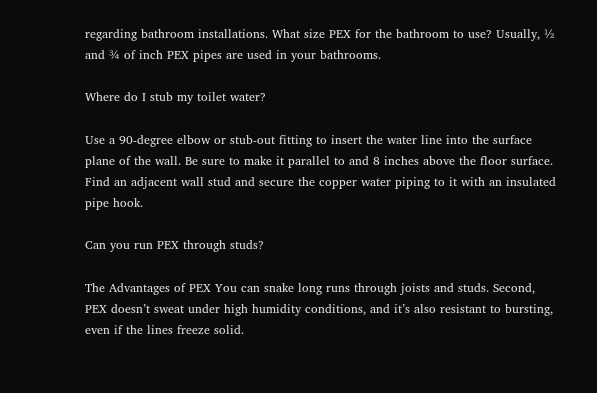regarding bathroom installations. What size PEX for the bathroom to use? Usually, ½ and ¾ of inch PEX pipes are used in your bathrooms.

Where do I stub my toilet water?

Use a 90-degree elbow or stub-out fitting to insert the water line into the surface plane of the wall. Be sure to make it parallel to and 8 inches above the floor surface. Find an adjacent wall stud and secure the copper water piping to it with an insulated pipe hook.

Can you run PEX through studs?

The Advantages of PEX You can snake long runs through joists and studs. Second, PEX doesn’t sweat under high humidity conditions, and it’s also resistant to bursting, even if the lines freeze solid.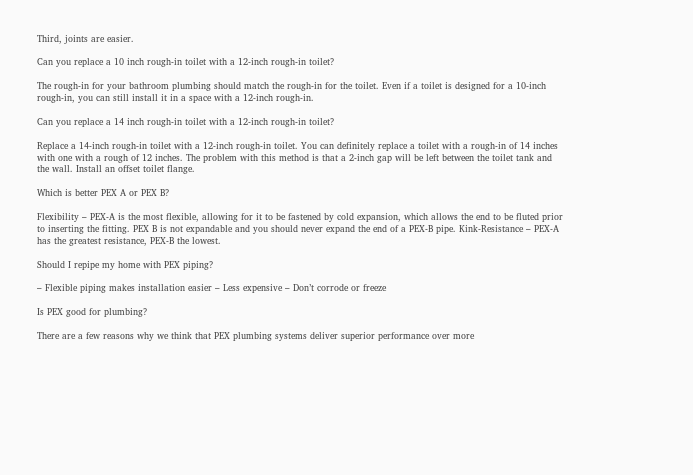Third, joints are easier.

Can you replace a 10 inch rough-in toilet with a 12-inch rough-in toilet?

The rough-in for your bathroom plumbing should match the rough-in for the toilet. Even if a toilet is designed for a 10-inch rough-in, you can still install it in a space with a 12-inch rough-in.

Can you replace a 14 inch rough-in toilet with a 12-inch rough-in toilet?

Replace a 14-inch rough-in toilet with a 12-inch rough-in toilet. You can definitely replace a toilet with a rough-in of 14 inches with one with a rough of 12 inches. The problem with this method is that a 2-inch gap will be left between the toilet tank and the wall. Install an offset toilet flange.

Which is better PEX A or PEX B?

Flexibility – PEX-A is the most flexible, allowing for it to be fastened by cold expansion, which allows the end to be fluted prior to inserting the fitting. PEX B is not expandable and you should never expand the end of a PEX-B pipe. Kink-Resistance – PEX-A has the greatest resistance, PEX-B the lowest.

Should I repipe my home with PEX piping?

– Flexible piping makes installation easier – Less expensive – Don’t corrode or freeze

Is PEX good for plumbing?

There are a few reasons why we think that PEX plumbing systems deliver superior performance over more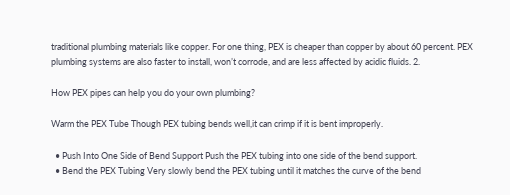traditional plumbing materials like copper. For one thing, PEX is cheaper than copper by about 60 percent. PEX plumbing systems are also faster to install, won’t corrode, and are less affected by acidic fluids. 2.

How PEX pipes can help you do your own plumbing?

Warm the PEX Tube Though PEX tubing bends well,it can crimp if it is bent improperly.

  • Push Into One Side of Bend Support Push the PEX tubing into one side of the bend support.
  • Bend the PEX Tubing Very slowly bend the PEX tubing until it matches the curve of the bend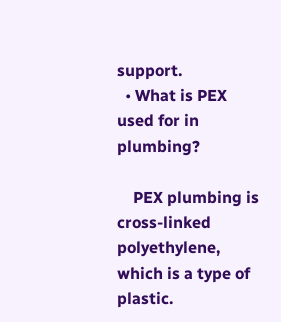support.
  • What is PEX used for in plumbing?

    PEX plumbing is cross-linked polyethylene, which is a type of plastic.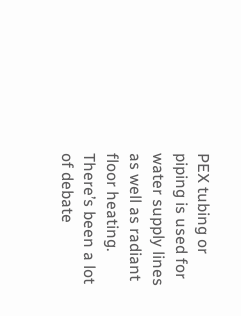PEX tubing or piping is used for water supply lines as well as radiant floor heating. There’s been a lot of debate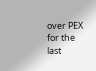over PEX for the last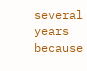several years because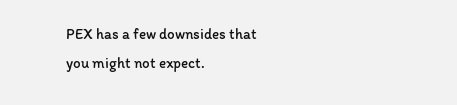PEX has a few downsides that you might not expect.